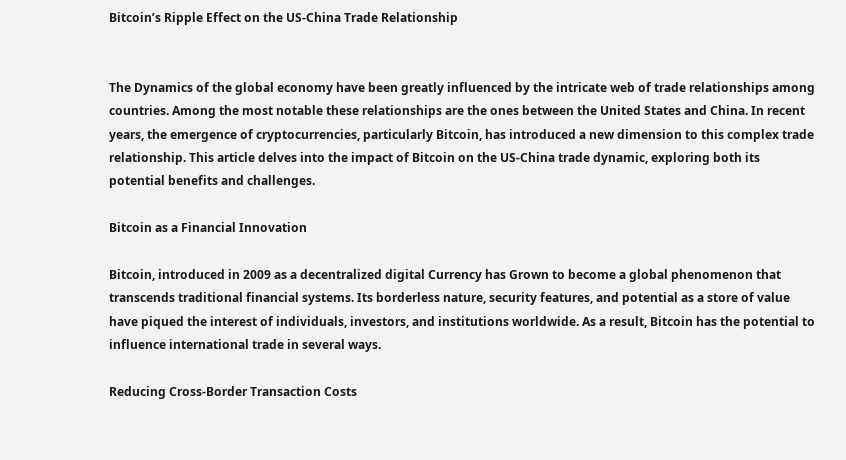Bitcoin’s Ripple Effect on the US-China Trade Relationship


The Dynamics of the global economy have been greatly influenced by the intricate web of trade relationships among countries. Among the most notable these relationships are the ones between the United States and China. In recent years, the emergence of cryptocurrencies, particularly Bitcoin, has introduced a new dimension to this complex trade relationship. This article delves into the impact of Bitcoin on the US-China trade dynamic, exploring both its potential benefits and challenges.

Bitcoin as a Financial Innovation

Bitcoin, introduced in 2009 as a decentralized digital Currency has Grown to become a global phenomenon that transcends traditional financial systems. Its borderless nature, security features, and potential as a store of value have piqued the interest of individuals, investors, and institutions worldwide. As a result, Bitcoin has the potential to influence international trade in several ways.

Reducing Cross-Border Transaction Costs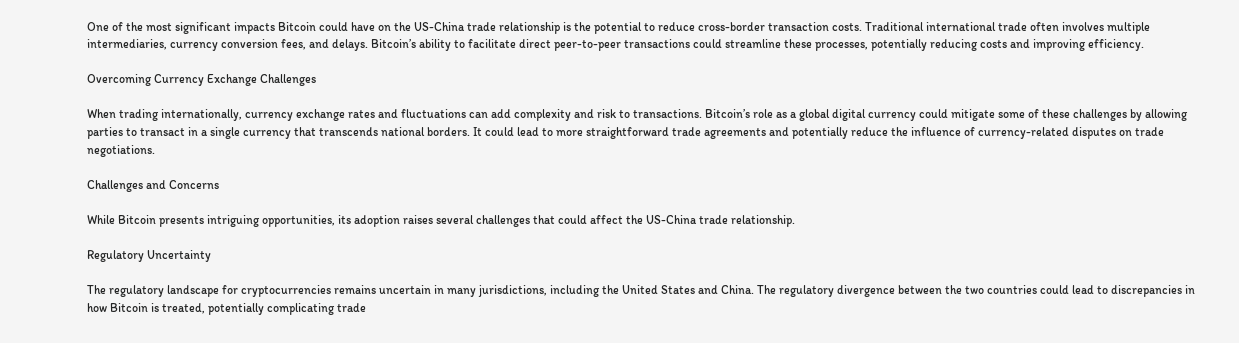One of the most significant impacts Bitcoin could have on the US-China trade relationship is the potential to reduce cross-border transaction costs. Traditional international trade often involves multiple intermediaries, currency conversion fees, and delays. Bitcoin’s ability to facilitate direct peer-to-peer transactions could streamline these processes, potentially reducing costs and improving efficiency.

Overcoming Currency Exchange Challenges

When trading internationally, currency exchange rates and fluctuations can add complexity and risk to transactions. Bitcoin’s role as a global digital currency could mitigate some of these challenges by allowing parties to transact in a single currency that transcends national borders. It could lead to more straightforward trade agreements and potentially reduce the influence of currency-related disputes on trade negotiations.

Challenges and Concerns

While Bitcoin presents intriguing opportunities, its adoption raises several challenges that could affect the US-China trade relationship.

Regulatory Uncertainty

The regulatory landscape for cryptocurrencies remains uncertain in many jurisdictions, including the United States and China. The regulatory divergence between the two countries could lead to discrepancies in how Bitcoin is treated, potentially complicating trade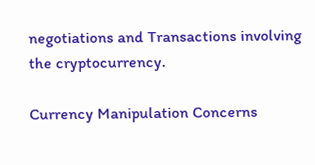negotiations and Transactions involving the cryptocurrency.

Currency Manipulation Concerns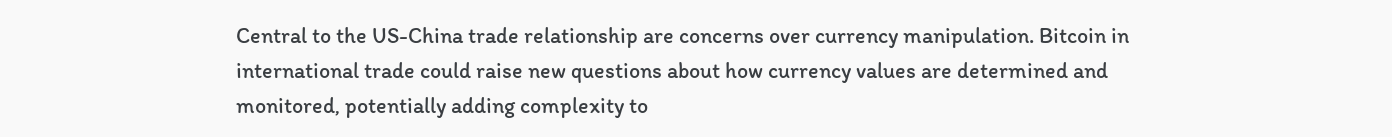Central to the US-China trade relationship are concerns over currency manipulation. Bitcoin in international trade could raise new questions about how currency values are determined and monitored, potentially adding complexity to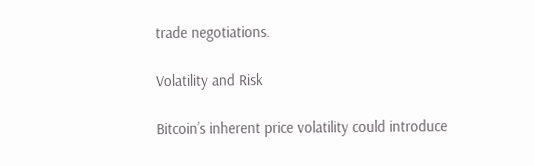trade negotiations.

Volatility and Risk

Bitcoin’s inherent price volatility could introduce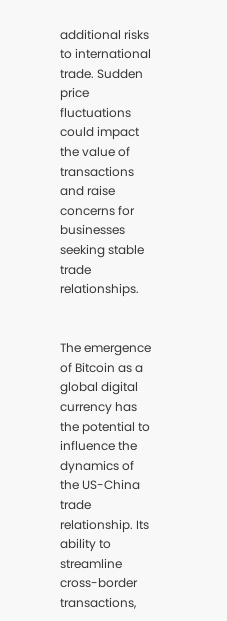additional risks to international trade. Sudden price fluctuations could impact the value of transactions and raise concerns for businesses seeking stable trade relationships.


The emergence of Bitcoin as a global digital currency has the potential to influence the dynamics of the US-China trade relationship. Its ability to streamline cross-border transactions,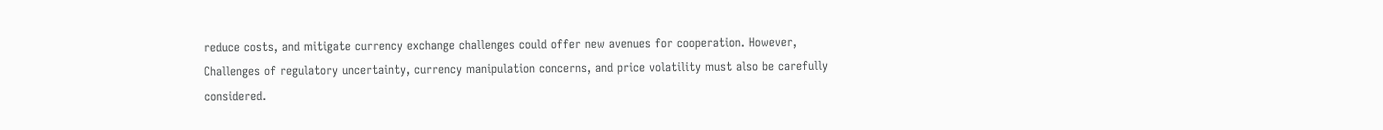reduce costs, and mitigate currency exchange challenges could offer new avenues for cooperation. However, Challenges of regulatory uncertainty, currency manipulation concerns, and price volatility must also be carefully considered.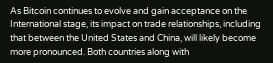As Bitcoin continues to evolve and gain acceptance on the International stage, its impact on trade relationships, including that between the United States and China, will likely become more pronounced. Both countries along with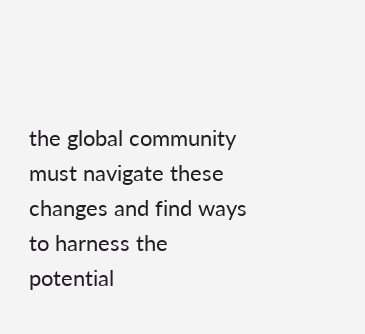the global community must navigate these changes and find ways to harness the potential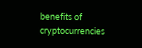benefits of cryptocurrencies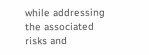while addressing the associated risks and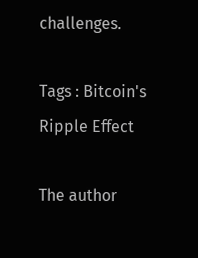challenges.

Tags : Bitcoin's Ripple Effect

The author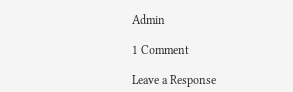Admin

1 Comment

Leave a Response